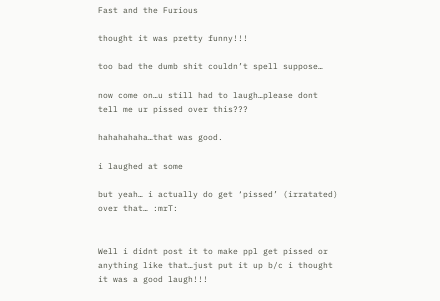Fast and the Furious

thought it was pretty funny!!!

too bad the dumb shit couldn’t spell suppose…

now come on…u still had to laugh…please dont tell me ur pissed over this???

hahahahaha…that was good.

i laughed at some

but yeah… i actually do get ‘pissed’ (irratated) over that… :mrT:


Well i didnt post it to make ppl get pissed or anything like that…just put it up b/c i thought it was a good laugh!!!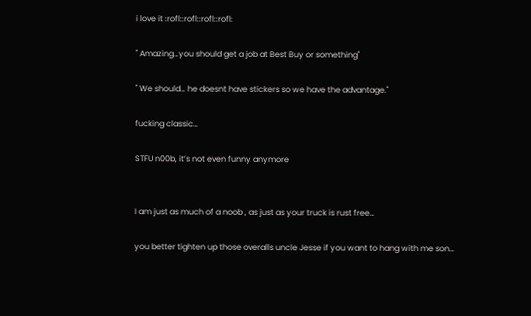i love it :rofl::rofl::rofl::rofl:

" Amazing…you should get a job at Best Buy or something"

" We should… he doesnt have stickers so we have the advantage."

fucking classic…

STFU n00b, it’s not even funny anymore


I am just as much of a noob , as just as your truck is rust free…

you better tighten up those overalls uncle Jesse if you want to hang with me son…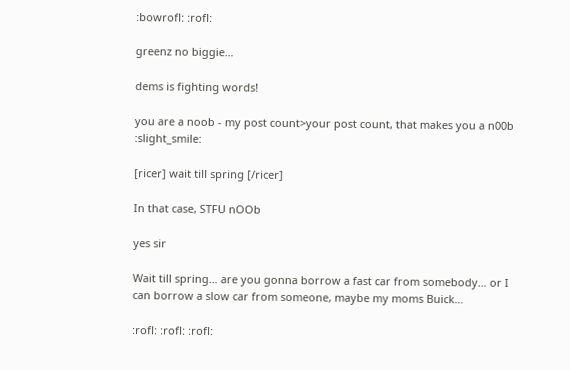:bowrofl: :rofl:

greenz no biggie…

dems is fighting words!

you are a noob - my post count>your post count, that makes you a n00b :slight_smile:

[ricer] wait till spring [/ricer]

In that case, STFU nOOb

yes sir

Wait till spring… are you gonna borrow a fast car from somebody… or I can borrow a slow car from someone, maybe my moms Buick…

:rofl: :rofl: :rofl: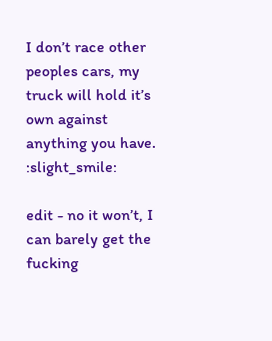I don’t race other peoples cars, my truck will hold it’s own against anything you have. :slight_smile:

edit - no it won’t, I can barely get the fucking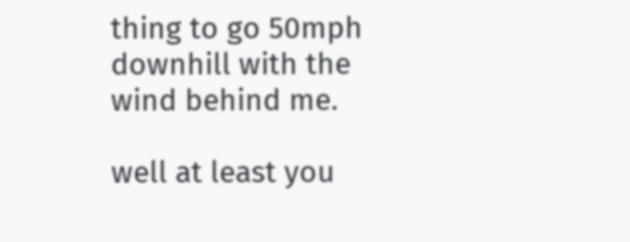thing to go 50mph downhill with the wind behind me.

well at least you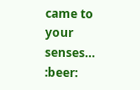came to your senses… :beer: